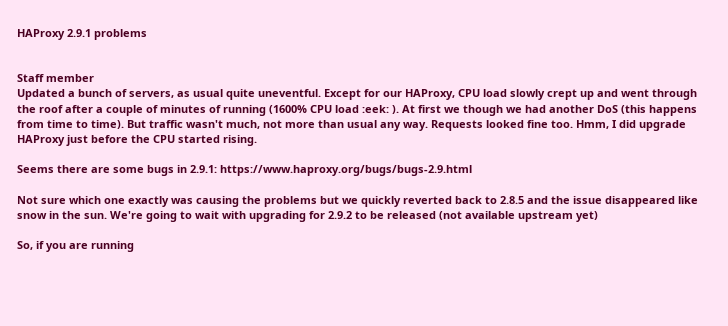HAProxy 2.9.1 problems


Staff member
Updated a bunch of servers, as usual quite uneventful. Except for our HAProxy, CPU load slowly crept up and went through the roof after a couple of minutes of running (1600% CPU load :eek: ). At first we though we had another DoS (this happens from time to time). But traffic wasn't much, not more than usual any way. Requests looked fine too. Hmm, I did upgrade HAProxy just before the CPU started rising.

Seems there are some bugs in 2.9.1: https://www.haproxy.org/bugs/bugs-2.9.html

Not sure which one exactly was causing the problems but we quickly reverted back to 2.8.5 and the issue disappeared like snow in the sun. We're going to wait with upgrading for 2.9.2 to be released (not available upstream yet)

So, if you are running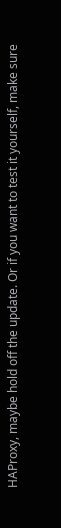HAProxy, maybe hold off the update. Or if you want to test it yourself, make sure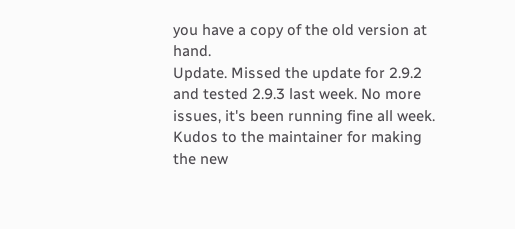you have a copy of the old version at hand.
Update. Missed the update for 2.9.2 and tested 2.9.3 last week. No more issues, it's been running fine all week. Kudos to the maintainer for making the new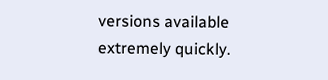versions available extremely quickly.